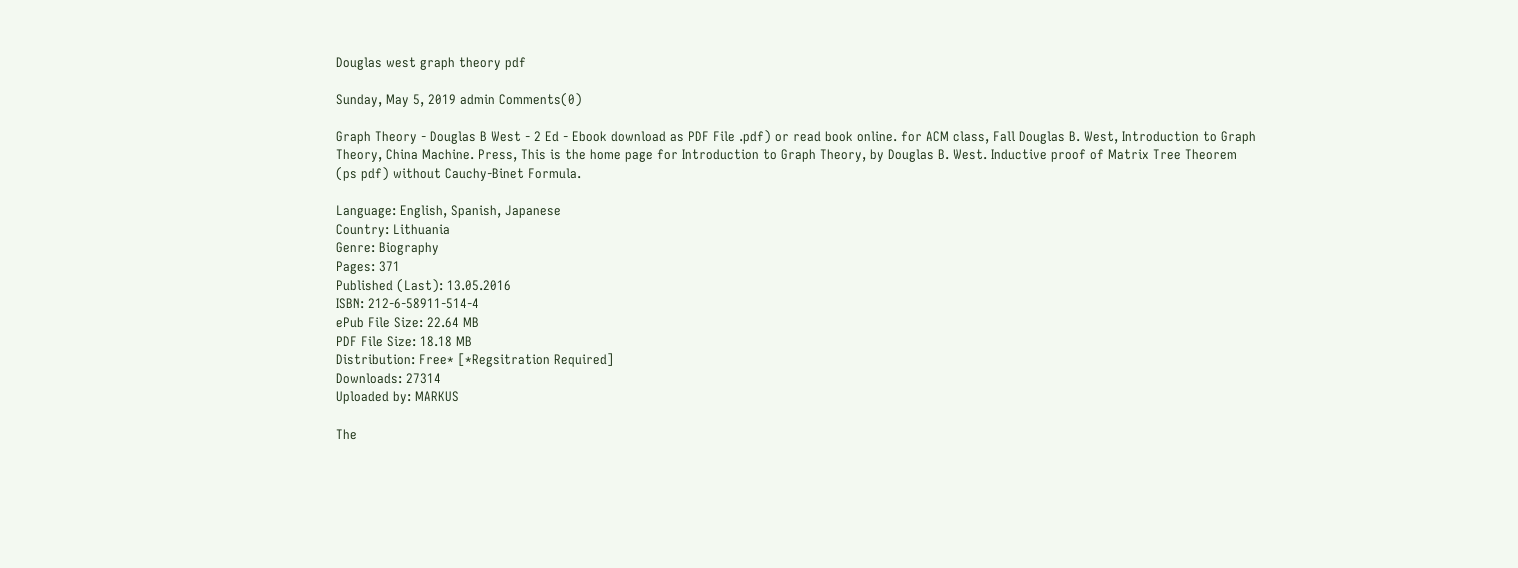Douglas west graph theory pdf

Sunday, May 5, 2019 admin Comments(0)

Graph Theory - Douglas B West - 2 Ed - Ebook download as PDF File .pdf) or read book online. for ACM class, Fall Douglas B. West, Introduction to Graph Theory, China Machine. Press, This is the home page for Introduction to Graph Theory, by Douglas B. West. Inductive proof of Matrix Tree Theorem (ps pdf) without Cauchy-Binet Formula.

Language: English, Spanish, Japanese
Country: Lithuania
Genre: Biography
Pages: 371
Published (Last): 13.05.2016
ISBN: 212-6-58911-514-4
ePub File Size: 22.64 MB
PDF File Size: 18.18 MB
Distribution: Free* [*Regsitration Required]
Downloads: 27314
Uploaded by: MARKUS

The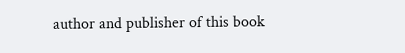author and publisher of this book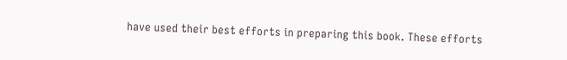have used their best efforts in preparing this book. These efforts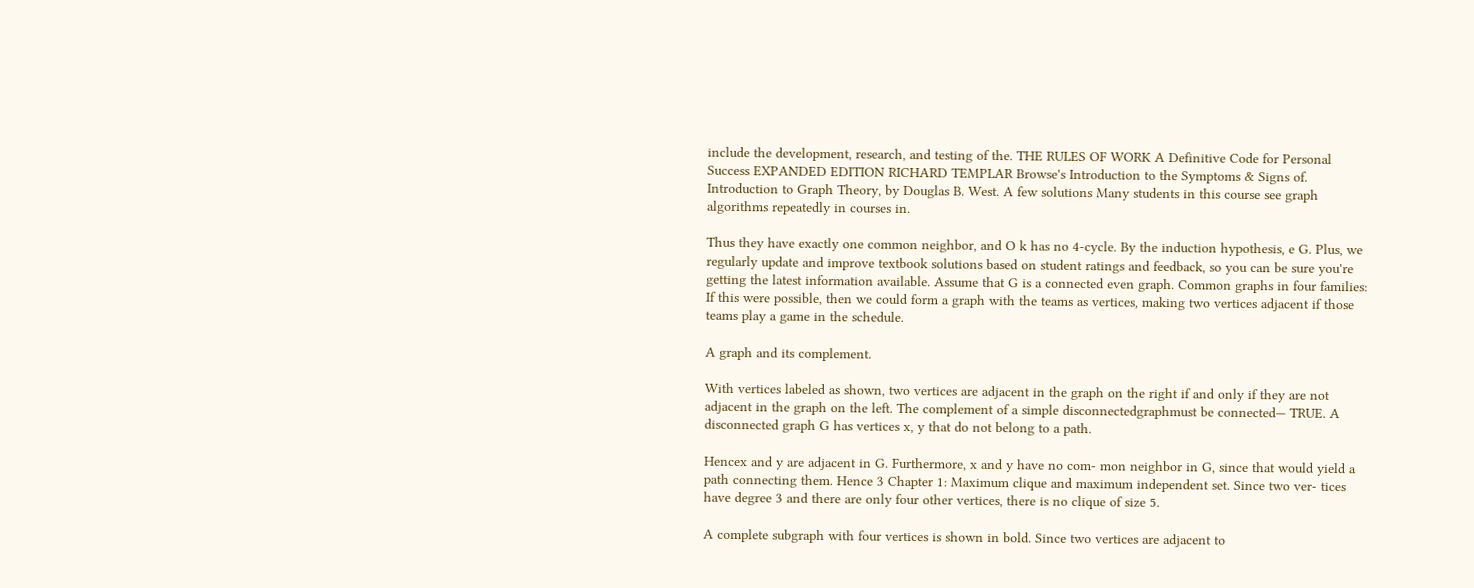include the development, research, and testing of the. THE RULES OF WORK A Definitive Code for Personal Success EXPANDED EDITION RICHARD TEMPLAR Browse's Introduction to the Symptoms & Signs of. Introduction to Graph Theory, by Douglas B. West. A few solutions Many students in this course see graph algorithms repeatedly in courses in.

Thus they have exactly one common neighbor, and O k has no 4-cycle. By the induction hypothesis, e G. Plus, we regularly update and improve textbook solutions based on student ratings and feedback, so you can be sure you're getting the latest information available. Assume that G is a connected even graph. Common graphs in four families: If this were possible, then we could form a graph with the teams as vertices, making two vertices adjacent if those teams play a game in the schedule.

A graph and its complement.

With vertices labeled as shown, two vertices are adjacent in the graph on the right if and only if they are not adjacent in the graph on the left. The complement of a simple disconnectedgraphmust be connected— TRUE. A disconnected graph G has vertices x, y that do not belong to a path.

Hencex and y are adjacent in G. Furthermore, x and y have no com- mon neighbor in G, since that would yield a path connecting them. Hence 3 Chapter 1: Maximum clique and maximum independent set. Since two ver- tices have degree 3 and there are only four other vertices, there is no clique of size 5.

A complete subgraph with four vertices is shown in bold. Since two vertices are adjacent to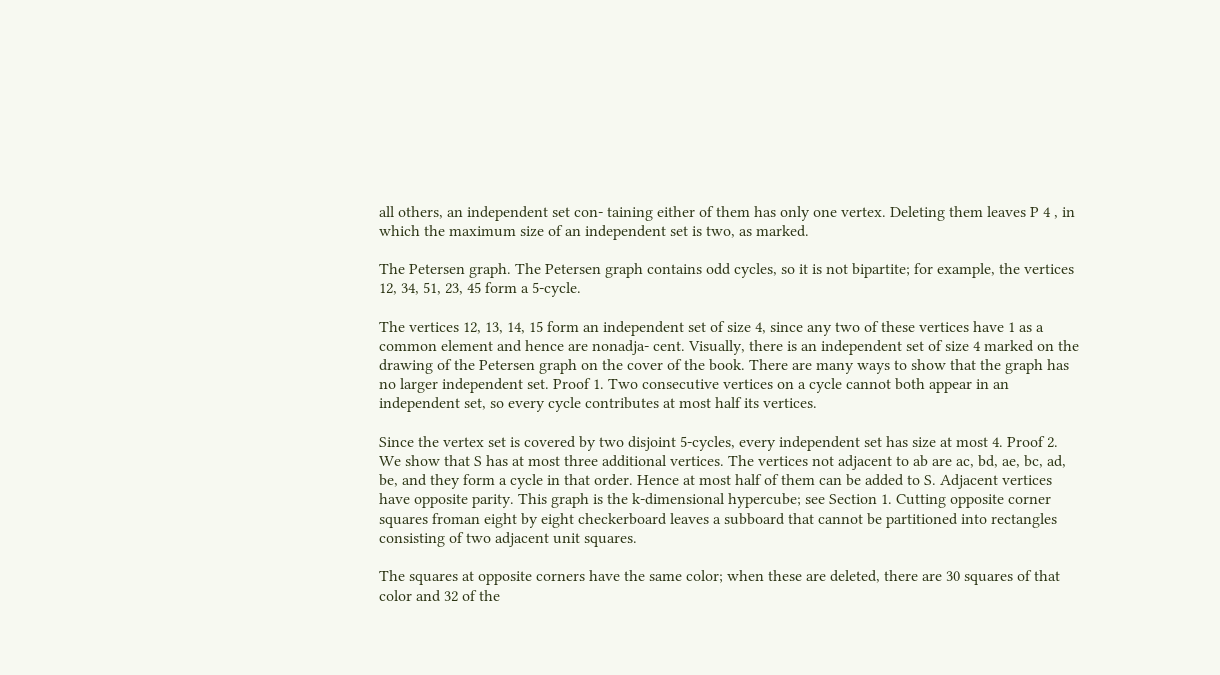all others, an independent set con- taining either of them has only one vertex. Deleting them leaves P 4 , in which the maximum size of an independent set is two, as marked.

The Petersen graph. The Petersen graph contains odd cycles, so it is not bipartite; for example, the vertices 12, 34, 51, 23, 45 form a 5-cycle.

The vertices 12, 13, 14, 15 form an independent set of size 4, since any two of these vertices have 1 as a common element and hence are nonadja- cent. Visually, there is an independent set of size 4 marked on the drawing of the Petersen graph on the cover of the book. There are many ways to show that the graph has no larger independent set. Proof 1. Two consecutive vertices on a cycle cannot both appear in an independent set, so every cycle contributes at most half its vertices.

Since the vertex set is covered by two disjoint 5-cycles, every independent set has size at most 4. Proof 2. We show that S has at most three additional vertices. The vertices not adjacent to ab are ac, bd, ae, bc, ad, be, and they form a cycle in that order. Hence at most half of them can be added to S. Adjacent vertices have opposite parity. This graph is the k-dimensional hypercube; see Section 1. Cutting opposite corner squares froman eight by eight checkerboard leaves a subboard that cannot be partitioned into rectangles consisting of two adjacent unit squares.

The squares at opposite corners have the same color; when these are deleted, there are 30 squares of that color and 32 of the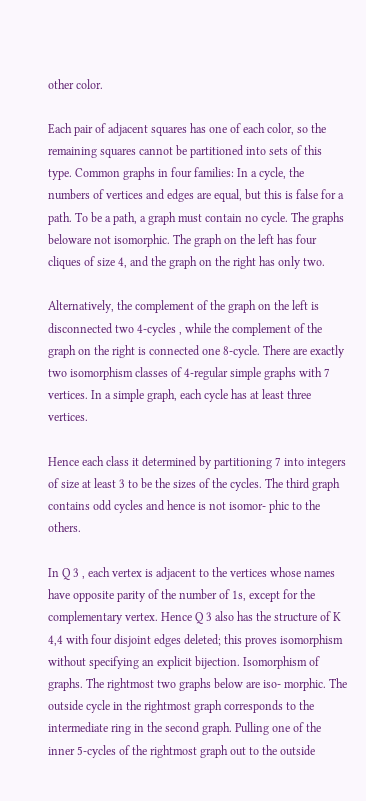other color.

Each pair of adjacent squares has one of each color, so the remaining squares cannot be partitioned into sets of this type. Common graphs in four families: In a cycle, the numbers of vertices and edges are equal, but this is false for a path. To be a path, a graph must contain no cycle. The graphs beloware not isomorphic. The graph on the left has four cliques of size 4, and the graph on the right has only two.

Alternatively, the complement of the graph on the left is disconnected two 4-cycles , while the complement of the graph on the right is connected one 8-cycle. There are exactly two isomorphism classes of 4-regular simple graphs with 7 vertices. In a simple graph, each cycle has at least three vertices.

Hence each class it determined by partitioning 7 into integers of size at least 3 to be the sizes of the cycles. The third graph contains odd cycles and hence is not isomor- phic to the others.

In Q 3 , each vertex is adjacent to the vertices whose names have opposite parity of the number of 1s, except for the complementary vertex. Hence Q 3 also has the structure of K 4,4 with four disjoint edges deleted; this proves isomorphism without specifying an explicit bijection. Isomorphism of graphs. The rightmost two graphs below are iso- morphic. The outside cycle in the rightmost graph corresponds to the intermediate ring in the second graph. Pulling one of the inner 5-cycles of the rightmost graph out to the outside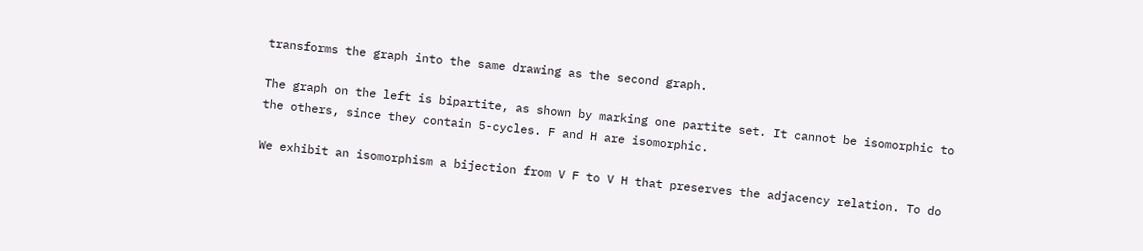transforms the graph into the same drawing as the second graph.

The graph on the left is bipartite, as shown by marking one partite set. It cannot be isomorphic to the others, since they contain 5-cycles. F and H are isomorphic.

We exhibit an isomorphism a bijection from V F to V H that preserves the adjacency relation. To do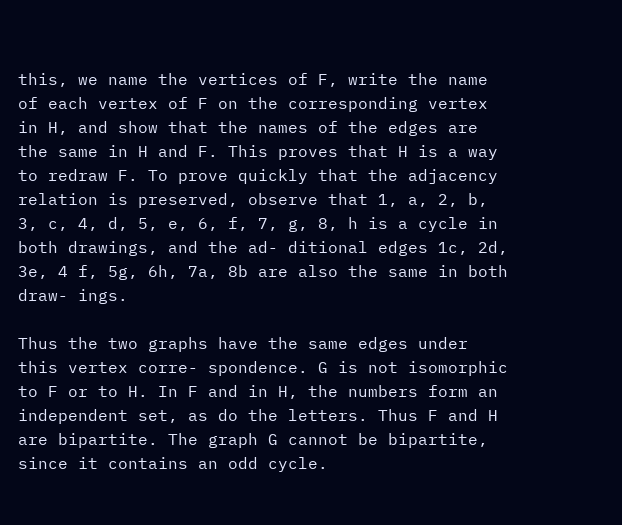this, we name the vertices of F, write the name of each vertex of F on the corresponding vertex in H, and show that the names of the edges are the same in H and F. This proves that H is a way to redraw F. To prove quickly that the adjacency relation is preserved, observe that 1, a, 2, b, 3, c, 4, d, 5, e, 6, f, 7, g, 8, h is a cycle in both drawings, and the ad- ditional edges 1c, 2d, 3e, 4 f, 5g, 6h, 7a, 8b are also the same in both draw- ings.

Thus the two graphs have the same edges under this vertex corre- spondence. G is not isomorphic to F or to H. In F and in H, the numbers form an independent set, as do the letters. Thus F and H are bipartite. The graph G cannot be bipartite, since it contains an odd cycle.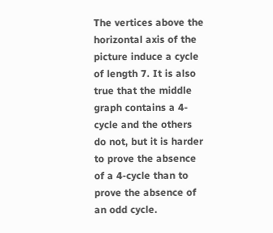The vertices above the horizontal axis of the picture induce a cycle of length 7. It is also true that the middle graph contains a 4-cycle and the others do not, but it is harder to prove the absence of a 4-cycle than to prove the absence of an odd cycle.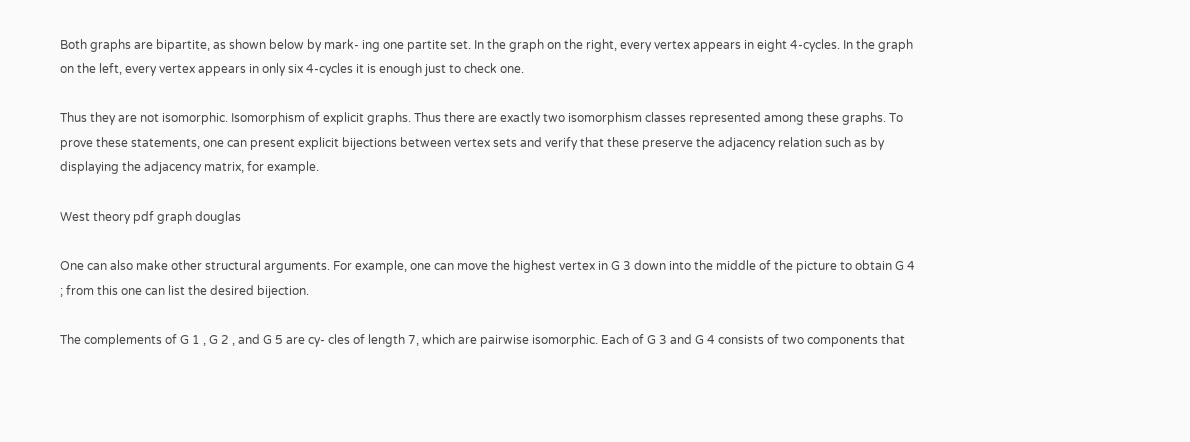Both graphs are bipartite, as shown below by mark- ing one partite set. In the graph on the right, every vertex appears in eight 4-cycles. In the graph on the left, every vertex appears in only six 4-cycles it is enough just to check one.

Thus they are not isomorphic. Isomorphism of explicit graphs. Thus there are exactly two isomorphism classes represented among these graphs. To prove these statements, one can present explicit bijections between vertex sets and verify that these preserve the adjacency relation such as by displaying the adjacency matrix, for example.

West theory pdf graph douglas

One can also make other structural arguments. For example, one can move the highest vertex in G 3 down into the middle of the picture to obtain G 4 ; from this one can list the desired bijection.

The complements of G 1 , G 2 , and G 5 are cy- cles of length 7, which are pairwise isomorphic. Each of G 3 and G 4 consists of two components that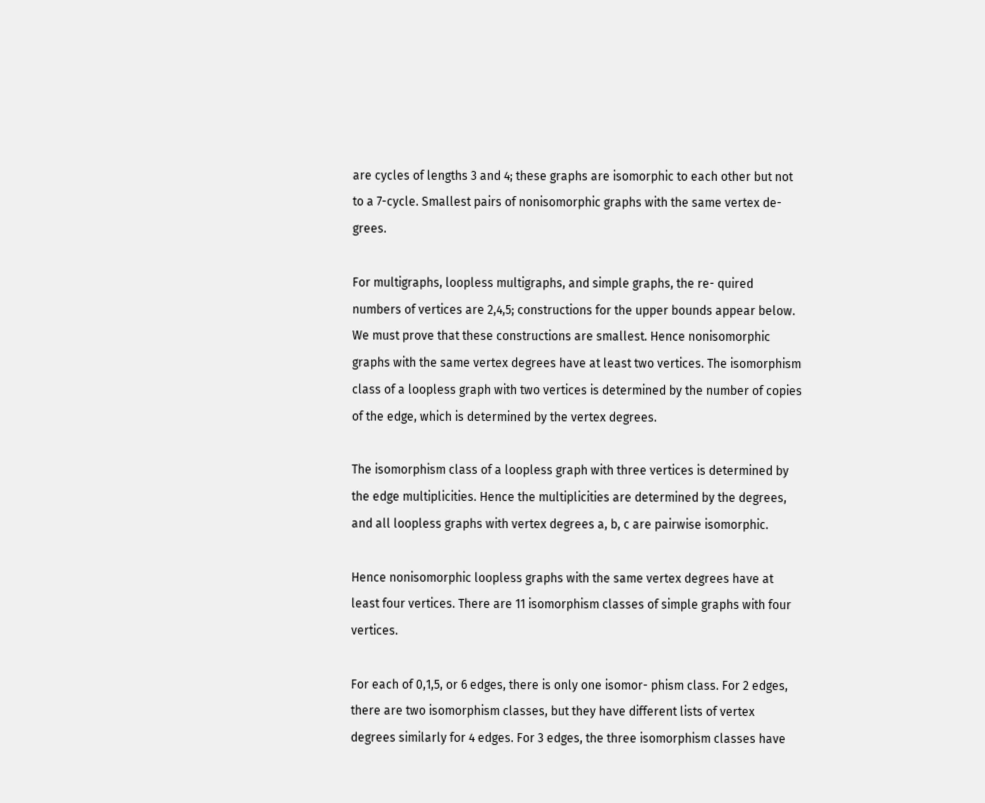are cycles of lengths 3 and 4; these graphs are isomorphic to each other but not to a 7-cycle. Smallest pairs of nonisomorphic graphs with the same vertex de- grees.

For multigraphs, loopless multigraphs, and simple graphs, the re- quired numbers of vertices are 2,4,5; constructions for the upper bounds appear below. We must prove that these constructions are smallest. Hence nonisomorphic graphs with the same vertex degrees have at least two vertices. The isomorphism class of a loopless graph with two vertices is determined by the number of copies of the edge, which is determined by the vertex degrees.

The isomorphism class of a loopless graph with three vertices is determined by the edge multiplicities. Hence the multiplicities are determined by the degrees, and all loopless graphs with vertex degrees a, b, c are pairwise isomorphic.

Hence nonisomorphic loopless graphs with the same vertex degrees have at least four vertices. There are 11 isomorphism classes of simple graphs with four vertices.

For each of 0,1,5, or 6 edges, there is only one isomor- phism class. For 2 edges, there are two isomorphism classes, but they have different lists of vertex degrees similarly for 4 edges. For 3 edges, the three isomorphism classes have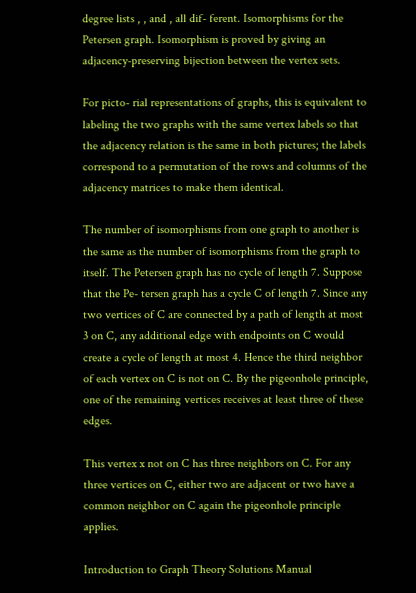degree lists , , and , all dif- ferent. Isomorphisms for the Petersen graph. Isomorphism is proved by giving an adjacency-preserving bijection between the vertex sets.

For picto- rial representations of graphs, this is equivalent to labeling the two graphs with the same vertex labels so that the adjacency relation is the same in both pictures; the labels correspond to a permutation of the rows and columns of the adjacency matrices to make them identical.

The number of isomorphisms from one graph to another is the same as the number of isomorphisms from the graph to itself. The Petersen graph has no cycle of length 7. Suppose that the Pe- tersen graph has a cycle C of length 7. Since any two vertices of C are connected by a path of length at most 3 on C, any additional edge with endpoints on C would create a cycle of length at most 4. Hence the third neighbor of each vertex on C is not on C. By the pigeonhole principle, one of the remaining vertices receives at least three of these edges.

This vertex x not on C has three neighbors on C. For any three vertices on C, either two are adjacent or two have a common neighbor on C again the pigeonhole principle applies.

Introduction to Graph Theory Solutions Manual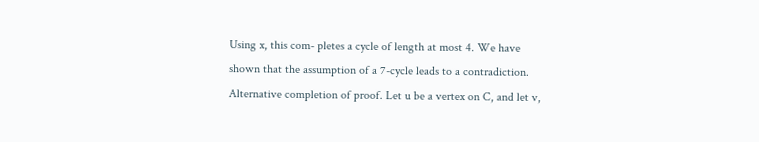Using x, this com- pletes a cycle of length at most 4. We have shown that the assumption of a 7-cycle leads to a contradiction. Alternative completion of proof. Let u be a vertex on C, and let v,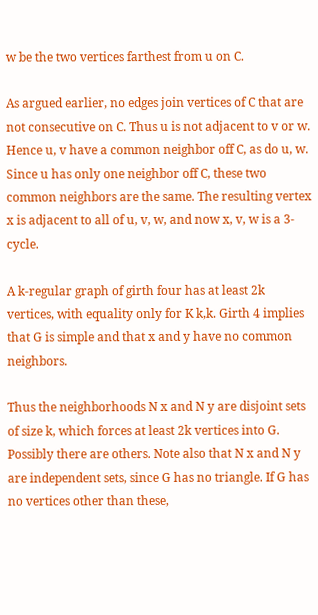w be the two vertices farthest from u on C.

As argued earlier, no edges join vertices of C that are not consecutive on C. Thus u is not adjacent to v or w. Hence u, v have a common neighbor off C, as do u, w. Since u has only one neighbor off C, these two common neighbors are the same. The resulting vertex x is adjacent to all of u, v, w, and now x, v, w is a 3-cycle.

A k-regular graph of girth four has at least 2k vertices, with equality only for K k,k. Girth 4 implies that G is simple and that x and y have no common neighbors.

Thus the neighborhoods N x and N y are disjoint sets of size k, which forces at least 2k vertices into G. Possibly there are others. Note also that N x and N y are independent sets, since G has no triangle. If G has no vertices other than these,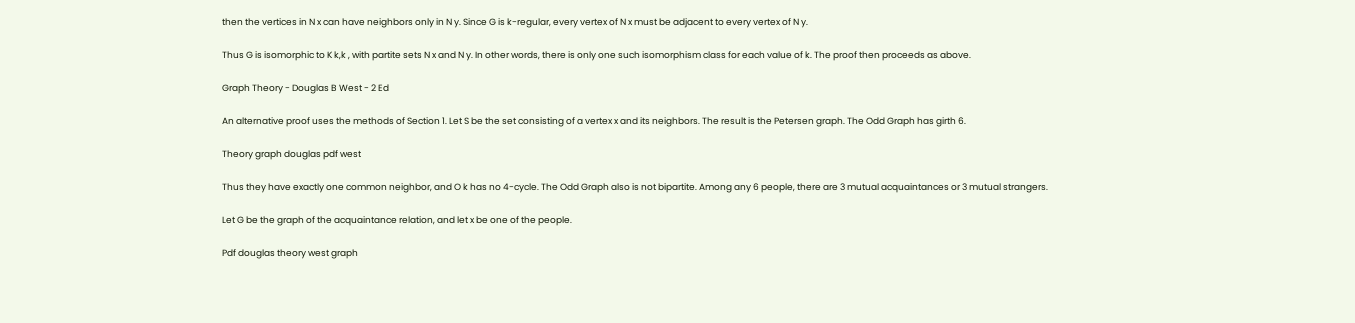then the vertices in N x can have neighbors only in N y. Since G is k-regular, every vertex of N x must be adjacent to every vertex of N y.

Thus G is isomorphic to K k,k , with partite sets N x and N y. In other words, there is only one such isomorphism class for each value of k. The proof then proceeds as above.

Graph Theory - Douglas B West - 2 Ed

An alternative proof uses the methods of Section 1. Let S be the set consisting of a vertex x and its neighbors. The result is the Petersen graph. The Odd Graph has girth 6.

Theory graph douglas pdf west

Thus they have exactly one common neighbor, and O k has no 4-cycle. The Odd Graph also is not bipartite. Among any 6 people, there are 3 mutual acquaintances or 3 mutual strangers.

Let G be the graph of the acquaintance relation, and let x be one of the people.

Pdf douglas theory west graph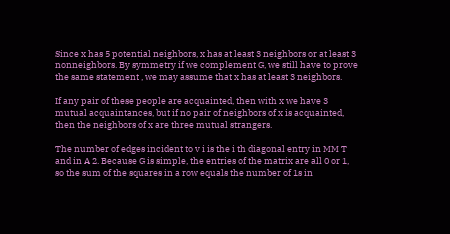Since x has 5 potential neighbors, x has at least 3 neighbors or at least 3 nonneighbors. By symmetry if we complement G, we still have to prove the same statement , we may assume that x has at least 3 neighbors.

If any pair of these people are acquainted, then with x we have 3 mutual acquaintances, but if no pair of neighbors of x is acquainted, then the neighbors of x are three mutual strangers.

The number of edges incident to v i is the i th diagonal entry in MM T and in A 2. Because G is simple, the entries of the matrix are all 0 or 1, so the sum of the squares in a row equals the number of 1s in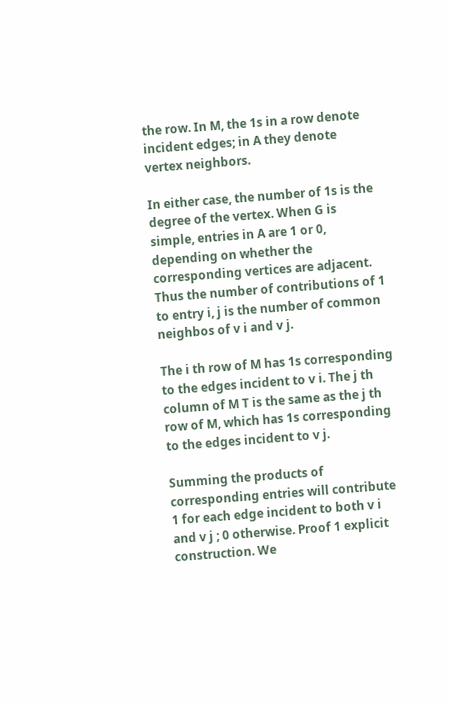the row. In M, the 1s in a row denote incident edges; in A they denote vertex neighbors.

In either case, the number of 1s is the degree of the vertex. When G is simple, entries in A are 1 or 0, depending on whether the corresponding vertices are adjacent. Thus the number of contributions of 1 to entry i, j is the number of common neighbos of v i and v j.

The i th row of M has 1s corresponding to the edges incident to v i. The j th column of M T is the same as the j th row of M, which has 1s corresponding to the edges incident to v j.

Summing the products of corresponding entries will contribute 1 for each edge incident to both v i and v j ; 0 otherwise. Proof 1 explicit construction. We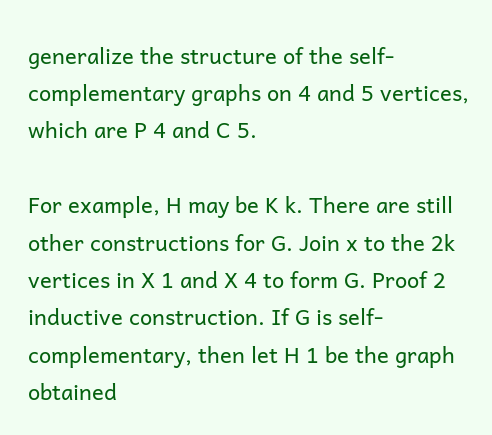generalize the structure of the self-complementary graphs on 4 and 5 vertices, which are P 4 and C 5.

For example, H may be K k. There are still other constructions for G. Join x to the 2k vertices in X 1 and X 4 to form G. Proof 2 inductive construction. If G is self-complementary, then let H 1 be the graph obtained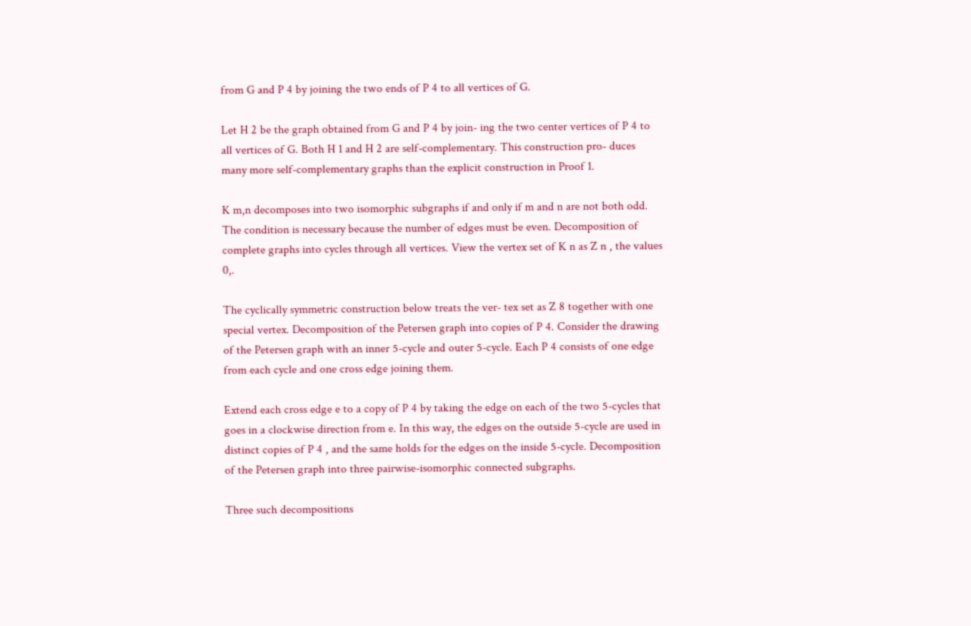from G and P 4 by joining the two ends of P 4 to all vertices of G.

Let H 2 be the graph obtained from G and P 4 by join- ing the two center vertices of P 4 to all vertices of G. Both H 1 and H 2 are self-complementary. This construction pro- duces many more self-complementary graphs than the explicit construction in Proof 1.

K m,n decomposes into two isomorphic subgraphs if and only if m and n are not both odd. The condition is necessary because the number of edges must be even. Decomposition of complete graphs into cycles through all vertices. View the vertex set of K n as Z n , the values 0,.

The cyclically symmetric construction below treats the ver- tex set as Z 8 together with one special vertex. Decomposition of the Petersen graph into copies of P 4. Consider the drawing of the Petersen graph with an inner 5-cycle and outer 5-cycle. Each P 4 consists of one edge from each cycle and one cross edge joining them.

Extend each cross edge e to a copy of P 4 by taking the edge on each of the two 5-cycles that goes in a clockwise direction from e. In this way, the edges on the outside 5-cycle are used in distinct copies of P 4 , and the same holds for the edges on the inside 5-cycle. Decomposition of the Petersen graph into three pairwise-isomorphic connected subgraphs.

Three such decompositions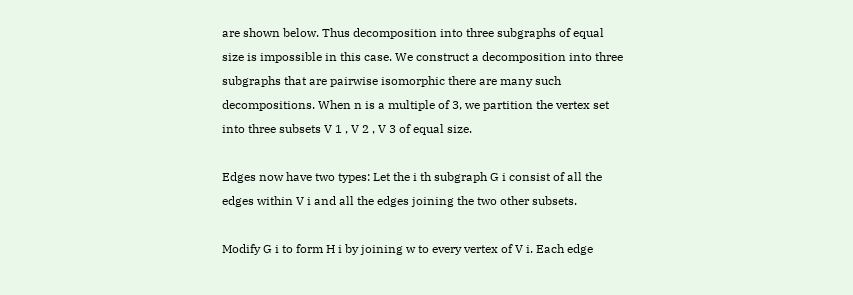are shown below. Thus decomposition into three subgraphs of equal size is impossible in this case. We construct a decomposition into three subgraphs that are pairwise isomorphic there are many such decompositions. When n is a multiple of 3, we partition the vertex set into three subsets V 1 , V 2 , V 3 of equal size.

Edges now have two types: Let the i th subgraph G i consist of all the edges within V i and all the edges joining the two other subsets.

Modify G i to form H i by joining w to every vertex of V i. Each edge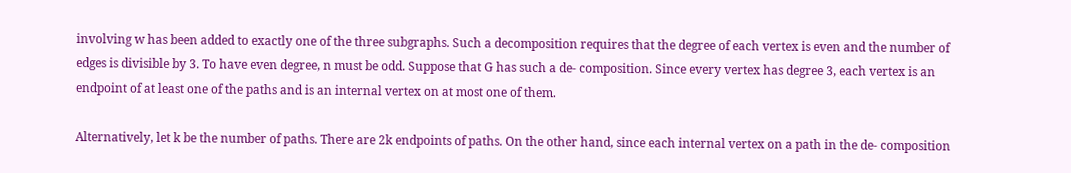involving w has been added to exactly one of the three subgraphs. Such a decomposition requires that the degree of each vertex is even and the number of edges is divisible by 3. To have even degree, n must be odd. Suppose that G has such a de- composition. Since every vertex has degree 3, each vertex is an endpoint of at least one of the paths and is an internal vertex on at most one of them.

Alternatively, let k be the number of paths. There are 2k endpoints of paths. On the other hand, since each internal vertex on a path in the de- composition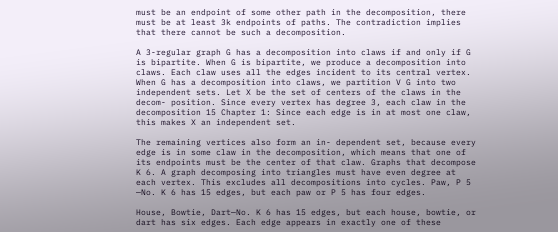must be an endpoint of some other path in the decomposition, there must be at least 3k endpoints of paths. The contradiction implies that there cannot be such a decomposition.

A 3-regular graph G has a decomposition into claws if and only if G is bipartite. When G is bipartite, we produce a decomposition into claws. Each claw uses all the edges incident to its central vertex. When G has a decomposition into claws, we partition V G into two independent sets. Let X be the set of centers of the claws in the decom- position. Since every vertex has degree 3, each claw in the decomposition 15 Chapter 1: Since each edge is in at most one claw, this makes X an independent set.

The remaining vertices also form an in- dependent set, because every edge is in some claw in the decomposition, which means that one of its endpoints must be the center of that claw. Graphs that decompose K 6. A graph decomposing into triangles must have even degree at each vertex. This excludes all decompositions into cycles. Paw, P 5 —No. K 6 has 15 edges, but each paw or P 5 has four edges.

House, Bowtie, Dart—No. K 6 has 15 edges, but each house, bowtie, or dart has six edges. Each edge appears in exactly one of these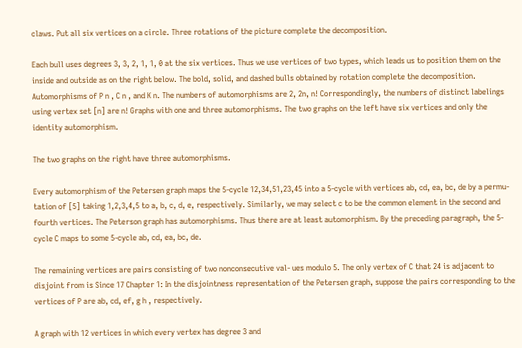claws. Put all six vertices on a circle. Three rotations of the picture complete the decomposition.

Each bull uses degrees 3, 3, 2, 1, 1, 0 at the six vertices. Thus we use vertices of two types, which leads us to position them on the inside and outside as on the right below. The bold, solid, and dashed bulls obtained by rotation complete the decomposition. Automorphisms of P n , C n , and K n. The numbers of automorphisms are 2, 2n, n! Correspondingly, the numbers of distinct labelings using vertex set [n] are n! Graphs with one and three automorphisms. The two graphs on the left have six vertices and only the identity automorphism.

The two graphs on the right have three automorphisms.

Every automorphism of the Petersen graph maps the 5-cycle 12,34,51,23,45 into a 5-cycle with vertices ab, cd, ea, bc, de by a permu- tation of [5] taking 1,2,3,4,5 to a, b, c, d, e, respectively. Similarly, we may select c to be the common element in the second and fourth vertices. The Peterson graph has automorphisms. Thus there are at least automorphism. By the preceding paragraph, the 5-cycle C maps to some 5-cycle ab, cd, ea, bc, de.

The remaining vertices are pairs consisting of two nonconsecutive val- ues modulo 5. The only vertex of C that 24 is adjacent to disjoint from is Since 17 Chapter 1: In the disjointness representation of the Petersen graph, suppose the pairs corresponding to the vertices of P are ab, cd, ef, g h , respectively.

A graph with 12 vertices in which every vertex has degree 3 and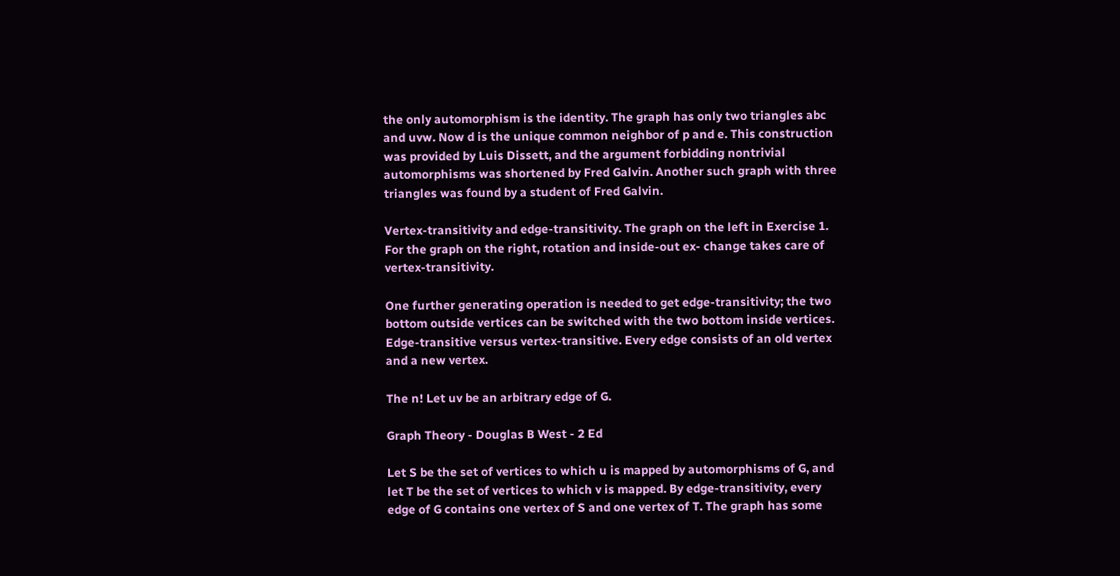the only automorphism is the identity. The graph has only two triangles abc and uvw. Now d is the unique common neighbor of p and e. This construction was provided by Luis Dissett, and the argument forbidding nontrivial automorphisms was shortened by Fred Galvin. Another such graph with three triangles was found by a student of Fred Galvin.

Vertex-transitivity and edge-transitivity. The graph on the left in Exercise 1. For the graph on the right, rotation and inside-out ex- change takes care of vertex-transitivity.

One further generating operation is needed to get edge-transitivity; the two bottom outside vertices can be switched with the two bottom inside vertices. Edge-transitive versus vertex-transitive. Every edge consists of an old vertex and a new vertex.

The n! Let uv be an arbitrary edge of G.

Graph Theory - Douglas B West - 2 Ed

Let S be the set of vertices to which u is mapped by automorphisms of G, and let T be the set of vertices to which v is mapped. By edge-transitivity, every edge of G contains one vertex of S and one vertex of T. The graph has some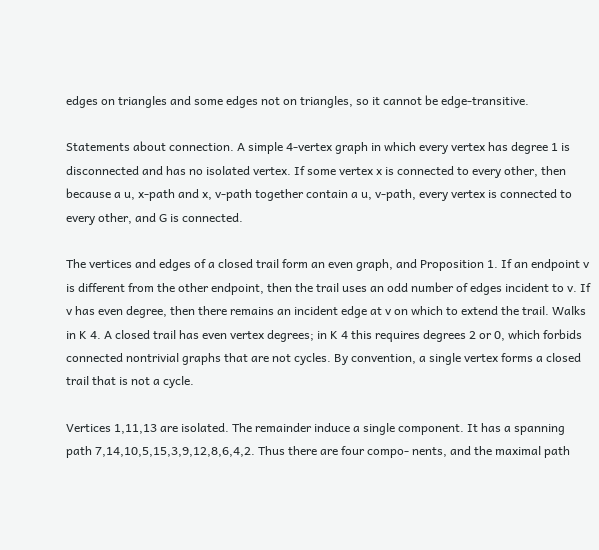edges on triangles and some edges not on triangles, so it cannot be edge-transitive.

Statements about connection. A simple 4-vertex graph in which every vertex has degree 1 is disconnected and has no isolated vertex. If some vertex x is connected to every other, then because a u, x-path and x, v-path together contain a u, v-path, every vertex is connected to every other, and G is connected.

The vertices and edges of a closed trail form an even graph, and Proposition 1. If an endpoint v is different from the other endpoint, then the trail uses an odd number of edges incident to v. If v has even degree, then there remains an incident edge at v on which to extend the trail. Walks in K 4. A closed trail has even vertex degrees; in K 4 this requires degrees 2 or 0, which forbids connected nontrivial graphs that are not cycles. By convention, a single vertex forms a closed trail that is not a cycle.

Vertices 1,11,13 are isolated. The remainder induce a single component. It has a spanning path 7,14,10,5,15,3,9,12,8,6,4,2. Thus there are four compo- nents, and the maximal path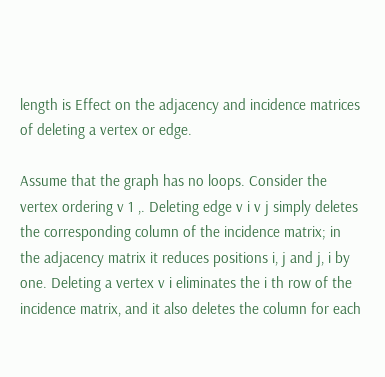length is Effect on the adjacency and incidence matrices of deleting a vertex or edge.

Assume that the graph has no loops. Consider the vertex ordering v 1 ,. Deleting edge v i v j simply deletes the corresponding column of the incidence matrix; in the adjacency matrix it reduces positions i, j and j, i by one. Deleting a vertex v i eliminates the i th row of the incidence matrix, and it also deletes the column for each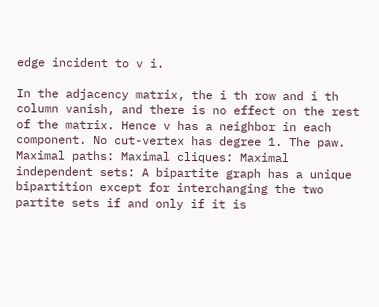edge incident to v i.

In the adjacency matrix, the i th row and i th column vanish, and there is no effect on the rest of the matrix. Hence v has a neighbor in each component. No cut-vertex has degree 1. The paw. Maximal paths: Maximal cliques: Maximal independent sets: A bipartite graph has a unique bipartition except for interchanging the two partite sets if and only if it is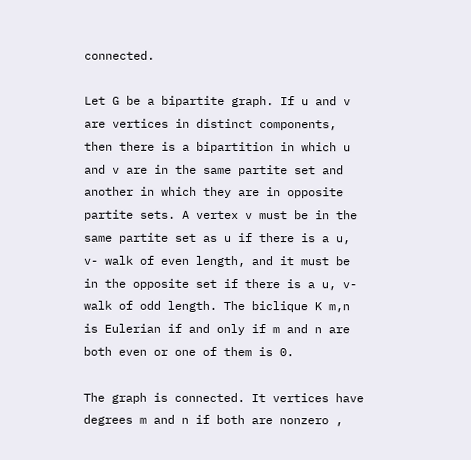connected.

Let G be a bipartite graph. If u and v are vertices in distinct components, then there is a bipartition in which u and v are in the same partite set and another in which they are in opposite partite sets. A vertex v must be in the same partite set as u if there is a u, v- walk of even length, and it must be in the opposite set if there is a u, v-walk of odd length. The biclique K m,n is Eulerian if and only if m and n are both even or one of them is 0.

The graph is connected. It vertices have degrees m and n if both are nonzero ,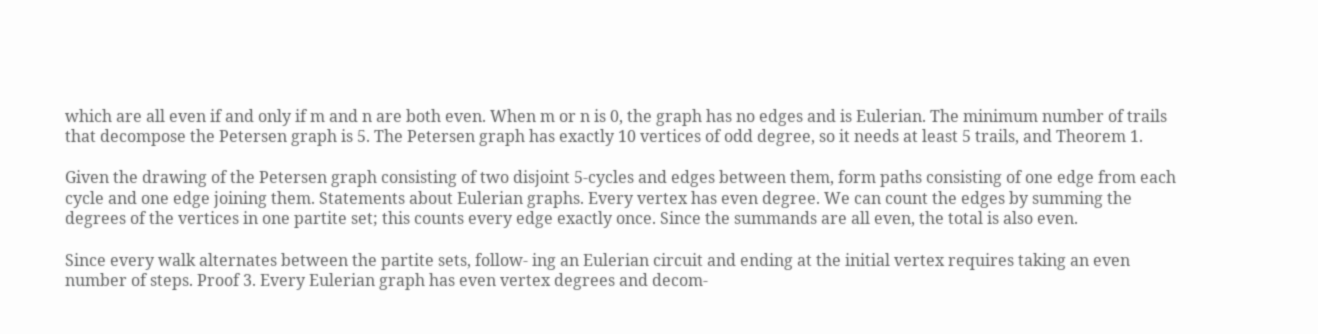which are all even if and only if m and n are both even. When m or n is 0, the graph has no edges and is Eulerian. The minimum number of trails that decompose the Petersen graph is 5. The Petersen graph has exactly 10 vertices of odd degree, so it needs at least 5 trails, and Theorem 1.

Given the drawing of the Petersen graph consisting of two disjoint 5-cycles and edges between them, form paths consisting of one edge from each cycle and one edge joining them. Statements about Eulerian graphs. Every vertex has even degree. We can count the edges by summing the degrees of the vertices in one partite set; this counts every edge exactly once. Since the summands are all even, the total is also even.

Since every walk alternates between the partite sets, follow- ing an Eulerian circuit and ending at the initial vertex requires taking an even number of steps. Proof 3. Every Eulerian graph has even vertex degrees and decom-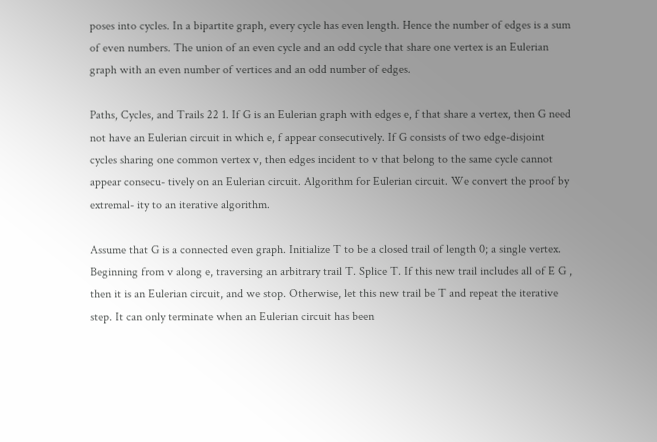poses into cycles. In a bipartite graph, every cycle has even length. Hence the number of edges is a sum of even numbers. The union of an even cycle and an odd cycle that share one vertex is an Eulerian graph with an even number of vertices and an odd number of edges.

Paths, Cycles, and Trails 22 1. If G is an Eulerian graph with edges e, f that share a vertex, then G need not have an Eulerian circuit in which e, f appear consecutively. If G consists of two edge-disjoint cycles sharing one common vertex v, then edges incident to v that belong to the same cycle cannot appear consecu- tively on an Eulerian circuit. Algorithm for Eulerian circuit. We convert the proof by extremal- ity to an iterative algorithm.

Assume that G is a connected even graph. Initialize T to be a closed trail of length 0; a single vertex. Beginning from v along e, traversing an arbitrary trail T. Splice T. If this new trail includes all of E G , then it is an Eulerian circuit, and we stop. Otherwise, let this new trail be T and repeat the iterative step. It can only terminate when an Eulerian circuit has been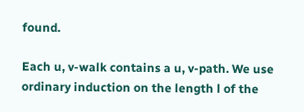found.

Each u, v-walk contains a u, v-path. We use ordinary induction on the length l of the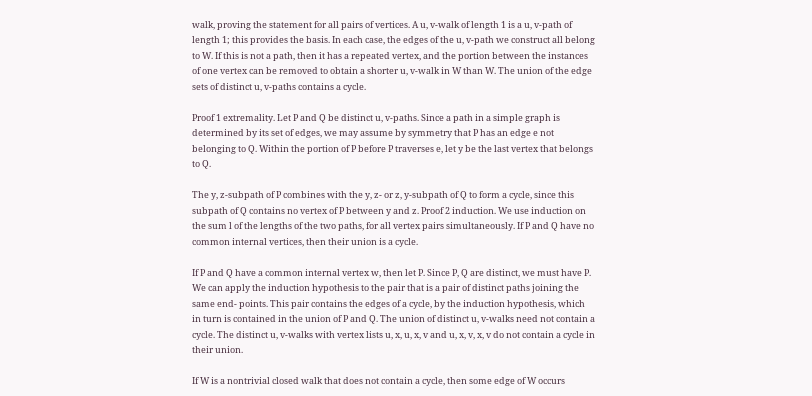walk, proving the statement for all pairs of vertices. A u, v-walk of length 1 is a u, v-path of length 1; this provides the basis. In each case, the edges of the u, v-path we construct all belong to W. If this is not a path, then it has a repeated vertex, and the portion between the instances of one vertex can be removed to obtain a shorter u, v-walk in W than W. The union of the edge sets of distinct u, v-paths contains a cycle.

Proof 1 extremality. Let P and Q be distinct u, v-paths. Since a path in a simple graph is determined by its set of edges, we may assume by symmetry that P has an edge e not belonging to Q. Within the portion of P before P traverses e, let y be the last vertex that belongs to Q.

The y, z-subpath of P combines with the y, z- or z, y-subpath of Q to form a cycle, since this subpath of Q contains no vertex of P between y and z. Proof 2 induction. We use induction on the sum l of the lengths of the two paths, for all vertex pairs simultaneously. If P and Q have no common internal vertices, then their union is a cycle.

If P and Q have a common internal vertex w, then let P. Since P, Q are distinct, we must have P. We can apply the induction hypothesis to the pair that is a pair of distinct paths joining the same end- points. This pair contains the edges of a cycle, by the induction hypothesis, which in turn is contained in the union of P and Q. The union of distinct u, v-walks need not contain a cycle. The distinct u, v-walks with vertex lists u, x, u, x, v and u, x, v, x, v do not contain a cycle in their union.

If W is a nontrivial closed walk that does not contain a cycle, then some edge of W occurs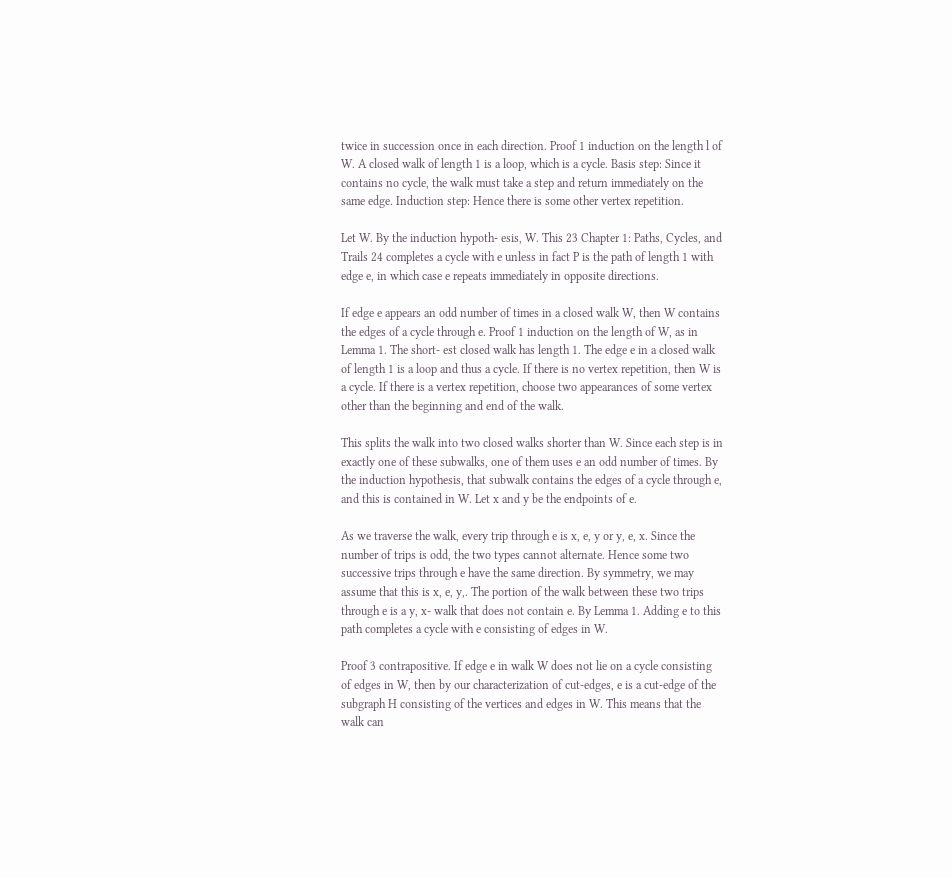twice in succession once in each direction. Proof 1 induction on the length l of W. A closed walk of length 1 is a loop, which is a cycle. Basis step: Since it contains no cycle, the walk must take a step and return immediately on the same edge. Induction step: Hence there is some other vertex repetition.

Let W. By the induction hypoth- esis, W. This 23 Chapter 1: Paths, Cycles, and Trails 24 completes a cycle with e unless in fact P is the path of length 1 with edge e, in which case e repeats immediately in opposite directions.

If edge e appears an odd number of times in a closed walk W, then W contains the edges of a cycle through e. Proof 1 induction on the length of W, as in Lemma 1. The short- est closed walk has length 1. The edge e in a closed walk of length 1 is a loop and thus a cycle. If there is no vertex repetition, then W is a cycle. If there is a vertex repetition, choose two appearances of some vertex other than the beginning and end of the walk.

This splits the walk into two closed walks shorter than W. Since each step is in exactly one of these subwalks, one of them uses e an odd number of times. By the induction hypothesis, that subwalk contains the edges of a cycle through e, and this is contained in W. Let x and y be the endpoints of e.

As we traverse the walk, every trip through e is x, e, y or y, e, x. Since the number of trips is odd, the two types cannot alternate. Hence some two successive trips through e have the same direction. By symmetry, we may assume that this is x, e, y,. The portion of the walk between these two trips through e is a y, x- walk that does not contain e. By Lemma 1. Adding e to this path completes a cycle with e consisting of edges in W.

Proof 3 contrapositive. If edge e in walk W does not lie on a cycle consisting of edges in W, then by our characterization of cut-edges, e is a cut-edge of the subgraph H consisting of the vertices and edges in W. This means that the walk can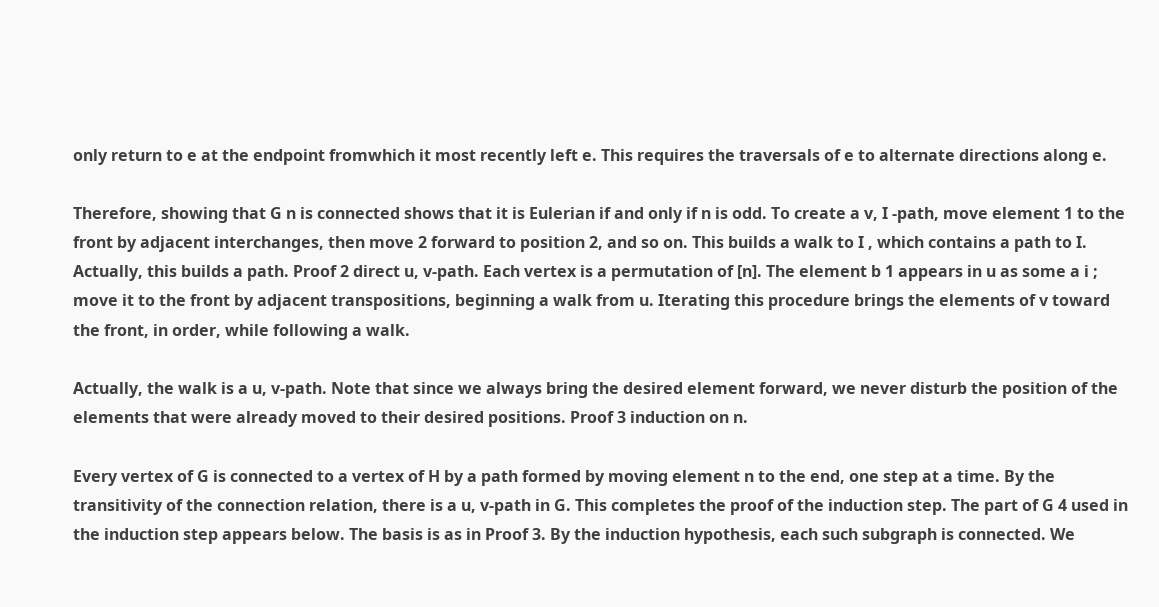only return to e at the endpoint fromwhich it most recently left e. This requires the traversals of e to alternate directions along e.

Therefore, showing that G n is connected shows that it is Eulerian if and only if n is odd. To create a v, I -path, move element 1 to the front by adjacent interchanges, then move 2 forward to position 2, and so on. This builds a walk to I , which contains a path to I. Actually, this builds a path. Proof 2 direct u, v-path. Each vertex is a permutation of [n]. The element b 1 appears in u as some a i ; move it to the front by adjacent transpositions, beginning a walk from u. Iterating this procedure brings the elements of v toward the front, in order, while following a walk.

Actually, the walk is a u, v-path. Note that since we always bring the desired element forward, we never disturb the position of the elements that were already moved to their desired positions. Proof 3 induction on n.

Every vertex of G is connected to a vertex of H by a path formed by moving element n to the end, one step at a time. By the transitivity of the connection relation, there is a u, v-path in G. This completes the proof of the induction step. The part of G 4 used in the induction step appears below. The basis is as in Proof 3. By the induction hypothesis, each such subgraph is connected. We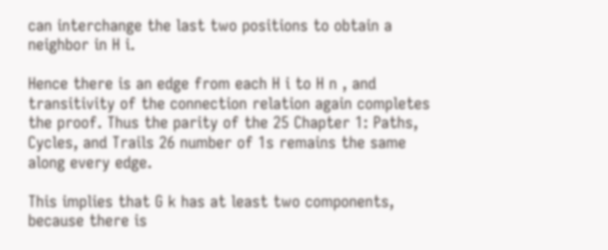can interchange the last two positions to obtain a neighbor in H i.

Hence there is an edge from each H i to H n , and transitivity of the connection relation again completes the proof. Thus the parity of the 25 Chapter 1: Paths, Cycles, and Trails 26 number of 1s remains the same along every edge.

This implies that G k has at least two components, because there is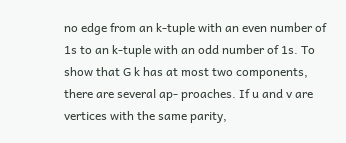no edge from an k-tuple with an even number of 1s to an k-tuple with an odd number of 1s. To show that G k has at most two components, there are several ap- proaches. If u and v are vertices with the same parity,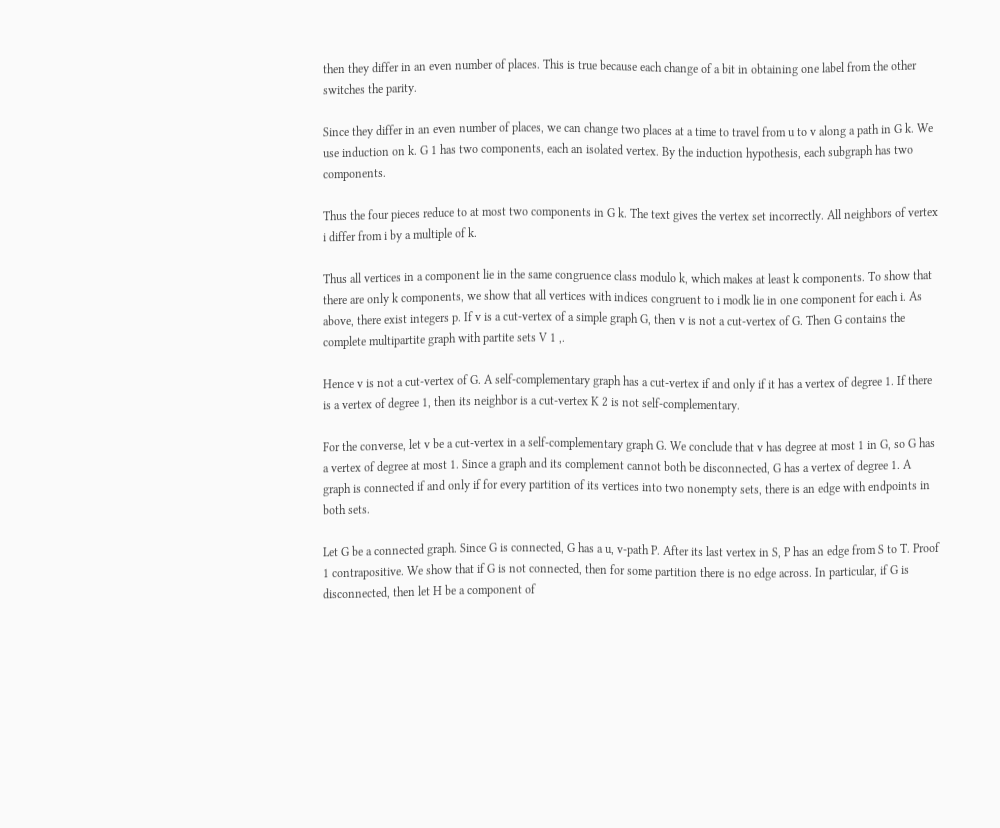then they differ in an even number of places. This is true because each change of a bit in obtaining one label from the other switches the parity.

Since they differ in an even number of places, we can change two places at a time to travel from u to v along a path in G k. We use induction on k. G 1 has two components, each an isolated vertex. By the induction hypothesis, each subgraph has two components.

Thus the four pieces reduce to at most two components in G k. The text gives the vertex set incorrectly. All neighbors of vertex i differ from i by a multiple of k.

Thus all vertices in a component lie in the same congruence class modulo k, which makes at least k components. To show that there are only k components, we show that all vertices with indices congruent to i modk lie in one component for each i. As above, there exist integers p. If v is a cut-vertex of a simple graph G, then v is not a cut-vertex of G. Then G contains the complete multipartite graph with partite sets V 1 ,.

Hence v is not a cut-vertex of G. A self-complementary graph has a cut-vertex if and only if it has a vertex of degree 1. If there is a vertex of degree 1, then its neighbor is a cut-vertex K 2 is not self-complementary.

For the converse, let v be a cut-vertex in a self-complementary graph G. We conclude that v has degree at most 1 in G, so G has a vertex of degree at most 1. Since a graph and its complement cannot both be disconnected, G has a vertex of degree 1. A graph is connected if and only if for every partition of its vertices into two nonempty sets, there is an edge with endpoints in both sets.

Let G be a connected graph. Since G is connected, G has a u, v-path P. After its last vertex in S, P has an edge from S to T. Proof 1 contrapositive. We show that if G is not connected, then for some partition there is no edge across. In particular, if G is disconnected, then let H be a component of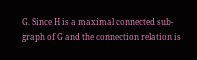G. Since H is a maximal connected sub- graph of G and the connection relation is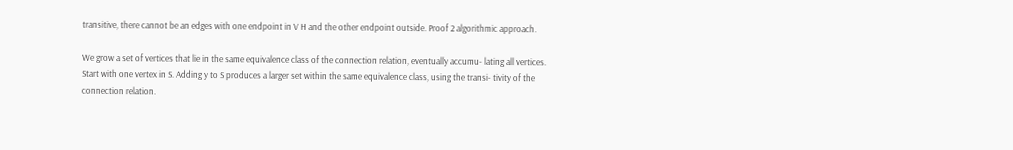transitive, there cannot be an edges with one endpoint in V H and the other endpoint outside. Proof 2 algorithmic approach.

We grow a set of vertices that lie in the same equivalence class of the connection relation, eventually accumu- lating all vertices. Start with one vertex in S. Adding y to S produces a larger set within the same equivalence class, using the transi- tivity of the connection relation.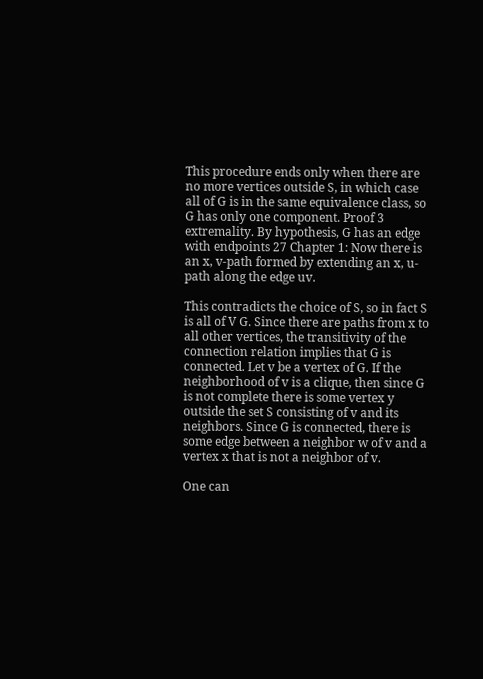This procedure ends only when there are no more vertices outside S, in which case all of G is in the same equivalence class, so G has only one component. Proof 3 extremality. By hypothesis, G has an edge with endpoints 27 Chapter 1: Now there is an x, v-path formed by extending an x, u- path along the edge uv.

This contradicts the choice of S, so in fact S is all of V G. Since there are paths from x to all other vertices, the transitivity of the connection relation implies that G is connected. Let v be a vertex of G. If the neighborhood of v is a clique, then since G is not complete there is some vertex y outside the set S consisting of v and its neighbors. Since G is connected, there is some edge between a neighbor w of v and a vertex x that is not a neighbor of v.

One can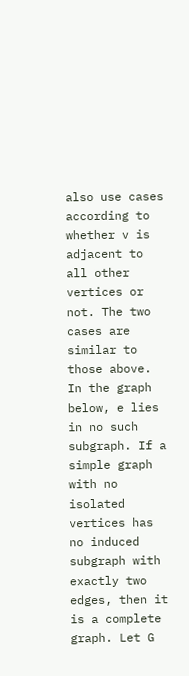also use cases according to whether v is adjacent to all other vertices or not. The two cases are similar to those above. In the graph below, e lies in no such subgraph. If a simple graph with no isolated vertices has no induced subgraph with exactly two edges, then it is a complete graph. Let G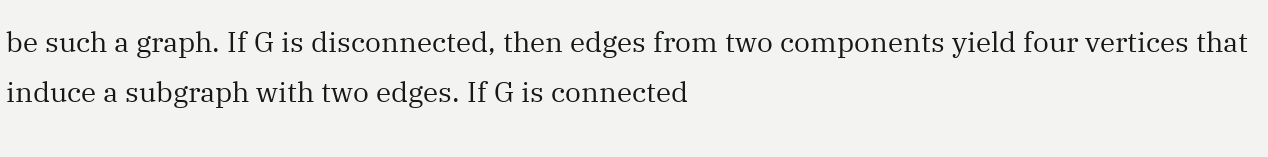be such a graph. If G is disconnected, then edges from two components yield four vertices that induce a subgraph with two edges. If G is connected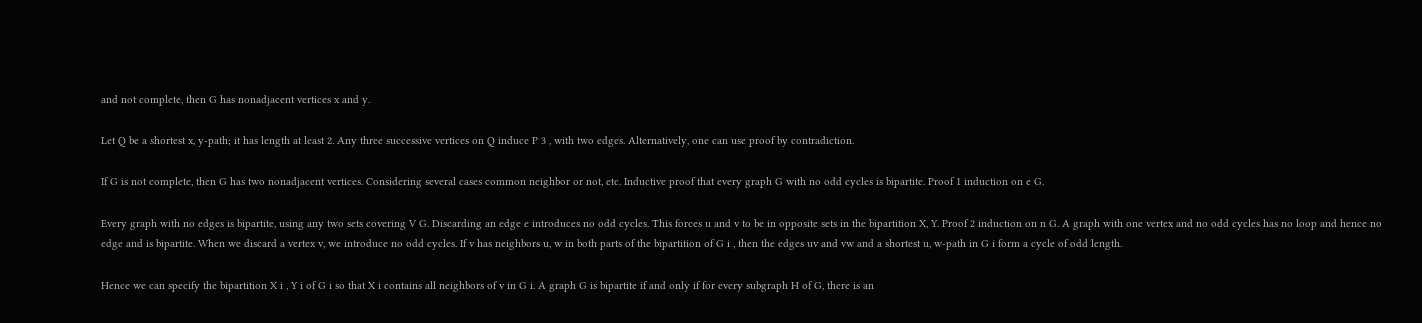and not complete, then G has nonadjacent vertices x and y.

Let Q be a shortest x, y-path; it has length at least 2. Any three successive vertices on Q induce P 3 , with two edges. Alternatively, one can use proof by contradiction.

If G is not complete, then G has two nonadjacent vertices. Considering several cases common neighbor or not, etc. Inductive proof that every graph G with no odd cycles is bipartite. Proof 1 induction on e G.

Every graph with no edges is bipartite, using any two sets covering V G. Discarding an edge e introduces no odd cycles. This forces u and v to be in opposite sets in the bipartition X, Y. Proof 2 induction on n G. A graph with one vertex and no odd cycles has no loop and hence no edge and is bipartite. When we discard a vertex v, we introduce no odd cycles. If v has neighbors u, w in both parts of the bipartition of G i , then the edges uv and vw and a shortest u, w-path in G i form a cycle of odd length.

Hence we can specify the bipartition X i , Y i of G i so that X i contains all neighbors of v in G i. A graph G is bipartite if and only if for every subgraph H of G, there is an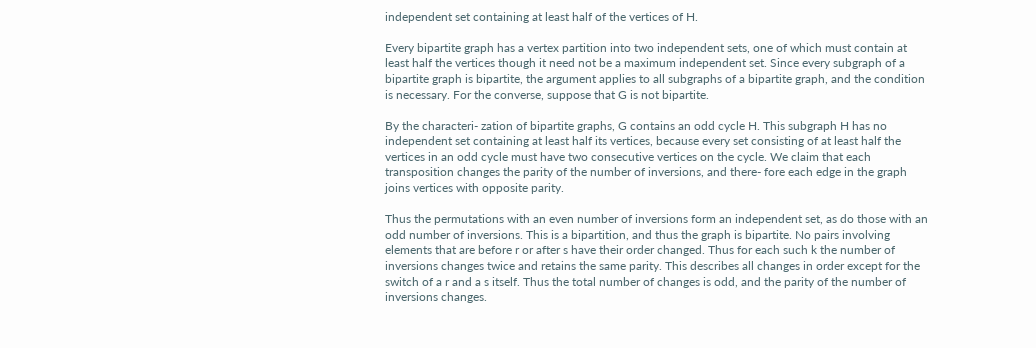independent set containing at least half of the vertices of H.

Every bipartite graph has a vertex partition into two independent sets, one of which must contain at least half the vertices though it need not be a maximum independent set. Since every subgraph of a bipartite graph is bipartite, the argument applies to all subgraphs of a bipartite graph, and the condition is necessary. For the converse, suppose that G is not bipartite.

By the characteri- zation of bipartite graphs, G contains an odd cycle H. This subgraph H has no independent set containing at least half its vertices, because every set consisting of at least half the vertices in an odd cycle must have two consecutive vertices on the cycle. We claim that each transposition changes the parity of the number of inversions, and there- fore each edge in the graph joins vertices with opposite parity.

Thus the permutations with an even number of inversions form an independent set, as do those with an odd number of inversions. This is a bipartition, and thus the graph is bipartite. No pairs involving elements that are before r or after s have their order changed. Thus for each such k the number of inversions changes twice and retains the same parity. This describes all changes in order except for the switch of a r and a s itself. Thus the total number of changes is odd, and the parity of the number of inversions changes.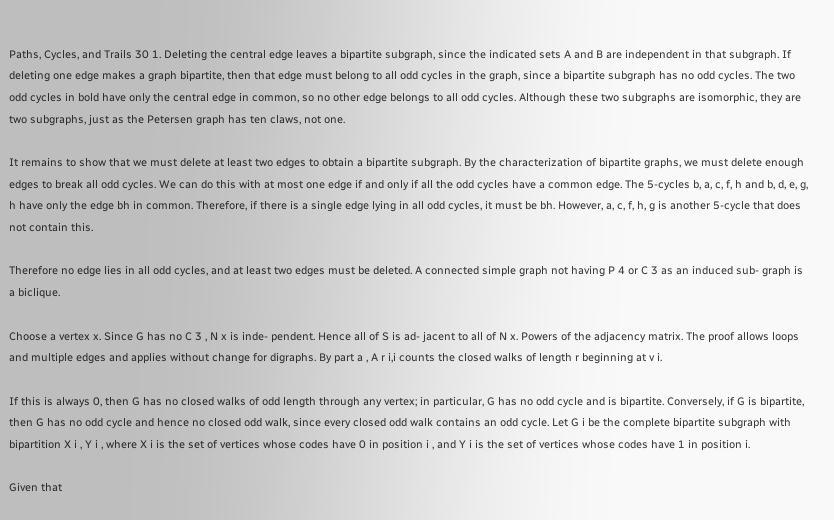Paths, Cycles, and Trails 30 1. Deleting the central edge leaves a bipartite subgraph, since the indicated sets A and B are independent in that subgraph. If deleting one edge makes a graph bipartite, then that edge must belong to all odd cycles in the graph, since a bipartite subgraph has no odd cycles. The two odd cycles in bold have only the central edge in common, so no other edge belongs to all odd cycles. Although these two subgraphs are isomorphic, they are two subgraphs, just as the Petersen graph has ten claws, not one.

It remains to show that we must delete at least two edges to obtain a bipartite subgraph. By the characterization of bipartite graphs, we must delete enough edges to break all odd cycles. We can do this with at most one edge if and only if all the odd cycles have a common edge. The 5-cycles b, a, c, f, h and b, d, e, g, h have only the edge bh in common. Therefore, if there is a single edge lying in all odd cycles, it must be bh. However, a, c, f, h, g is another 5-cycle that does not contain this.

Therefore no edge lies in all odd cycles, and at least two edges must be deleted. A connected simple graph not having P 4 or C 3 as an induced sub- graph is a biclique.

Choose a vertex x. Since G has no C 3 , N x is inde- pendent. Hence all of S is ad- jacent to all of N x. Powers of the adjacency matrix. The proof allows loops and multiple edges and applies without change for digraphs. By part a , A r i,i counts the closed walks of length r beginning at v i.

If this is always 0, then G has no closed walks of odd length through any vertex; in particular, G has no odd cycle and is bipartite. Conversely, if G is bipartite, then G has no odd cycle and hence no closed odd walk, since every closed odd walk contains an odd cycle. Let G i be the complete bipartite subgraph with bipartition X i , Y i , where X i is the set of vertices whose codes have 0 in position i , and Y i is the set of vertices whose codes have 1 in position i.

Given that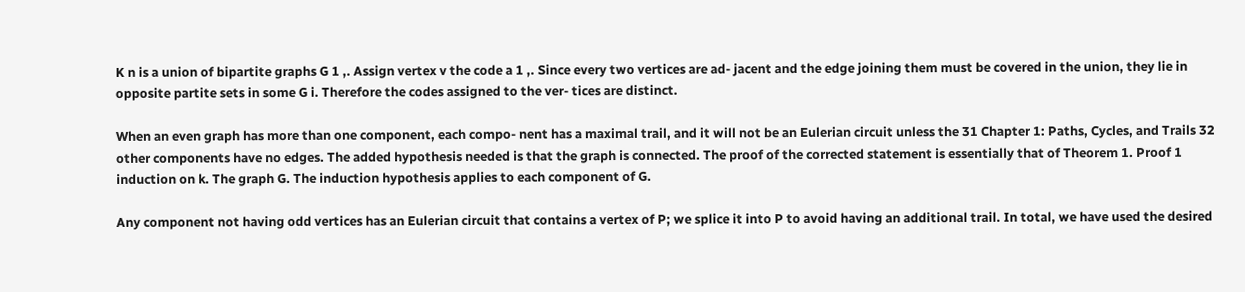K n is a union of bipartite graphs G 1 ,. Assign vertex v the code a 1 ,. Since every two vertices are ad- jacent and the edge joining them must be covered in the union, they lie in opposite partite sets in some G i. Therefore the codes assigned to the ver- tices are distinct.

When an even graph has more than one component, each compo- nent has a maximal trail, and it will not be an Eulerian circuit unless the 31 Chapter 1: Paths, Cycles, and Trails 32 other components have no edges. The added hypothesis needed is that the graph is connected. The proof of the corrected statement is essentially that of Theorem 1. Proof 1 induction on k. The graph G. The induction hypothesis applies to each component of G.

Any component not having odd vertices has an Eulerian circuit that contains a vertex of P; we splice it into P to avoid having an additional trail. In total, we have used the desired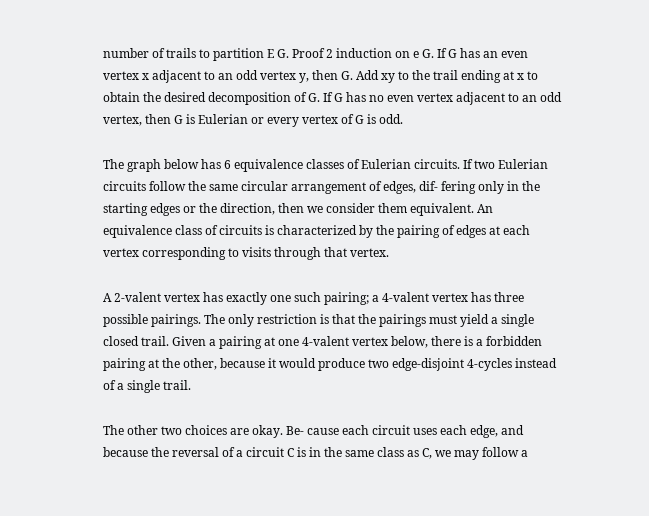number of trails to partition E G. Proof 2 induction on e G. If G has an even vertex x adjacent to an odd vertex y, then G. Add xy to the trail ending at x to obtain the desired decomposition of G. If G has no even vertex adjacent to an odd vertex, then G is Eulerian or every vertex of G is odd.

The graph below has 6 equivalence classes of Eulerian circuits. If two Eulerian circuits follow the same circular arrangement of edges, dif- fering only in the starting edges or the direction, then we consider them equivalent. An equivalence class of circuits is characterized by the pairing of edges at each vertex corresponding to visits through that vertex.

A 2-valent vertex has exactly one such pairing; a 4-valent vertex has three possible pairings. The only restriction is that the pairings must yield a single closed trail. Given a pairing at one 4-valent vertex below, there is a forbidden pairing at the other, because it would produce two edge-disjoint 4-cycles instead of a single trail.

The other two choices are okay. Be- cause each circuit uses each edge, and because the reversal of a circuit C is in the same class as C, we may follow a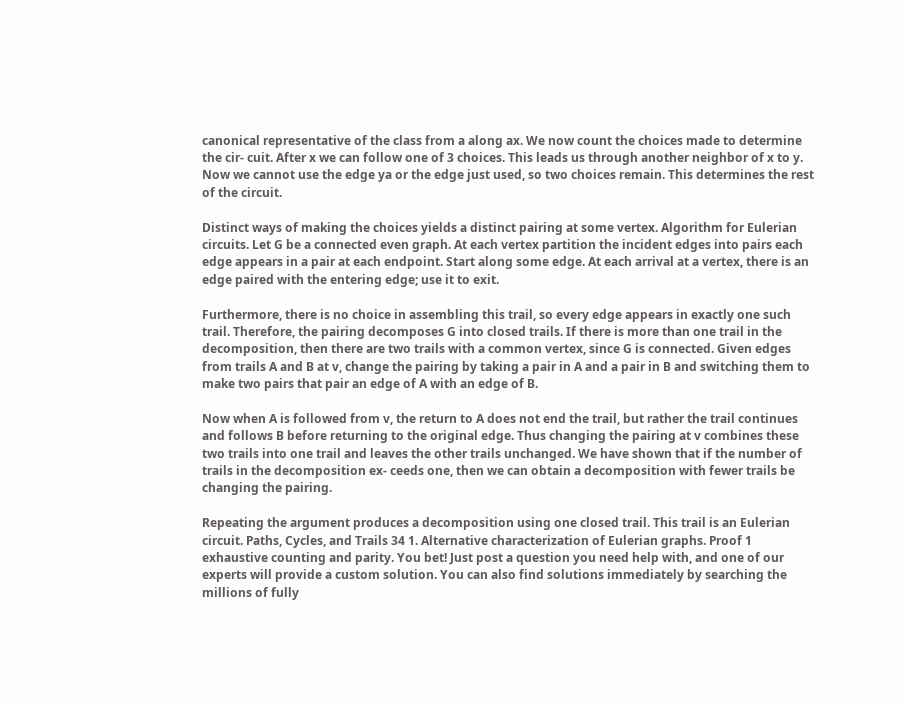canonical representative of the class from a along ax. We now count the choices made to determine the cir- cuit. After x we can follow one of 3 choices. This leads us through another neighbor of x to y. Now we cannot use the edge ya or the edge just used, so two choices remain. This determines the rest of the circuit.

Distinct ways of making the choices yields a distinct pairing at some vertex. Algorithm for Eulerian circuits. Let G be a connected even graph. At each vertex partition the incident edges into pairs each edge appears in a pair at each endpoint. Start along some edge. At each arrival at a vertex, there is an edge paired with the entering edge; use it to exit.

Furthermore, there is no choice in assembling this trail, so every edge appears in exactly one such trail. Therefore, the pairing decomposes G into closed trails. If there is more than one trail in the decomposition, then there are two trails with a common vertex, since G is connected. Given edges from trails A and B at v, change the pairing by taking a pair in A and a pair in B and switching them to make two pairs that pair an edge of A with an edge of B.

Now when A is followed from v, the return to A does not end the trail, but rather the trail continues and follows B before returning to the original edge. Thus changing the pairing at v combines these two trails into one trail and leaves the other trails unchanged. We have shown that if the number of trails in the decomposition ex- ceeds one, then we can obtain a decomposition with fewer trails be changing the pairing.

Repeating the argument produces a decomposition using one closed trail. This trail is an Eulerian circuit. Paths, Cycles, and Trails 34 1. Alternative characterization of Eulerian graphs. Proof 1 exhaustive counting and parity. You bet! Just post a question you need help with, and one of our experts will provide a custom solution. You can also find solutions immediately by searching the millions of fully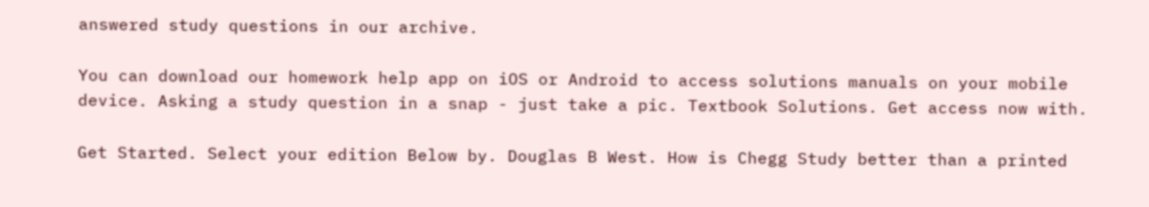answered study questions in our archive.

You can download our homework help app on iOS or Android to access solutions manuals on your mobile device. Asking a study question in a snap - just take a pic. Textbook Solutions. Get access now with.

Get Started. Select your edition Below by. Douglas B West. How is Chegg Study better than a printed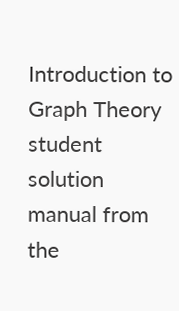Introduction to Graph Theory student solution manual from the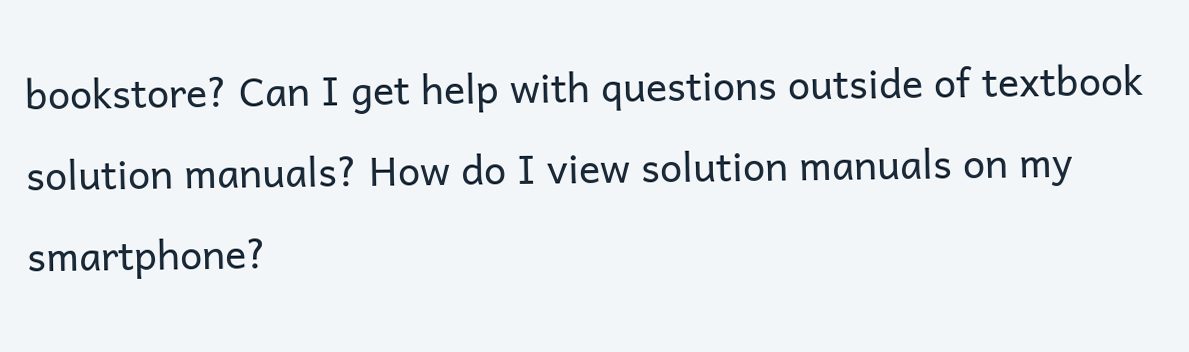bookstore? Can I get help with questions outside of textbook solution manuals? How do I view solution manuals on my smartphone?